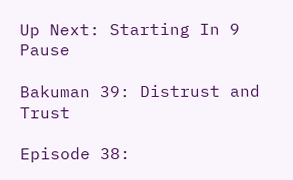Up Next: Starting In 9 Pause

Bakuman 39: Distrust and Trust

Episode 38: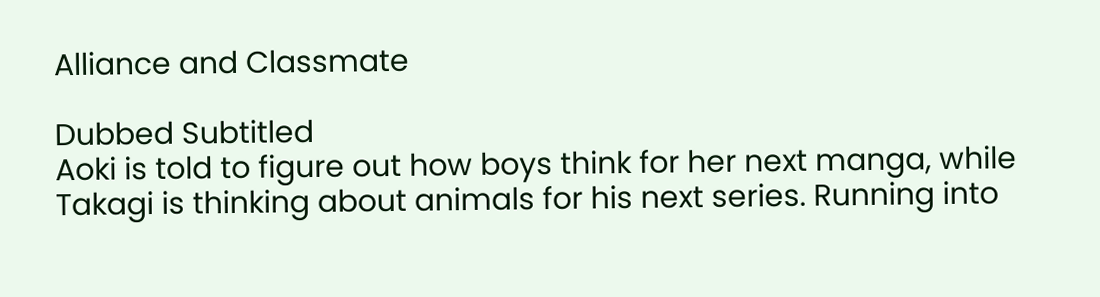Alliance and Classmate

Dubbed Subtitled
Aoki is told to figure out how boys think for her next manga, while Takagi is thinking about animals for his next series. Running into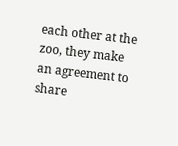each other at the zoo, they make an agreement to share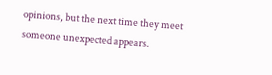opinions, but the next time they meet someone unexpected appears.